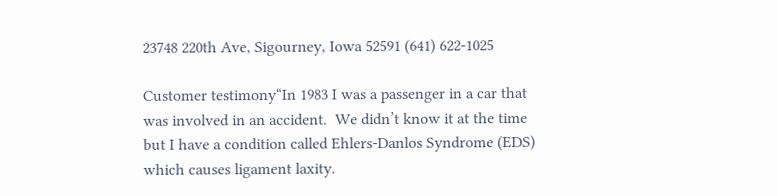23748 220th Ave, Sigourney, Iowa 52591 (641) 622-1025

Customer testimony“In 1983 I was a passenger in a car that was involved in an accident.  We didn’t know it at the time but I have a condition called Ehlers-Danlos Syndrome (EDS) which causes ligament laxity.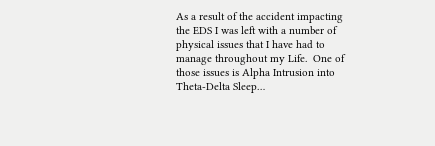As a result of the accident impacting the EDS I was left with a number of physical issues that I have had to manage throughout my Life.  One of those issues is Alpha Intrusion into Theta-Delta Sleep…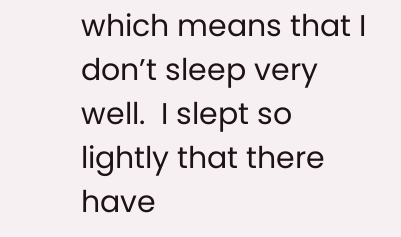which means that I don’t sleep very well.  I slept so lightly that there have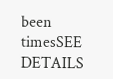been timesSEE DETAILS